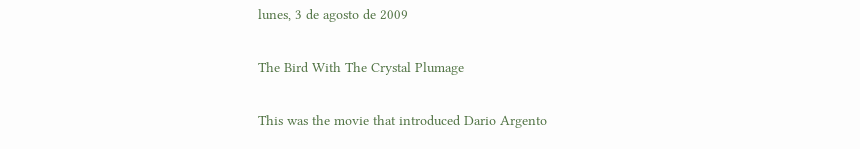lunes, 3 de agosto de 2009

The Bird With The Crystal Plumage

This was the movie that introduced Dario Argento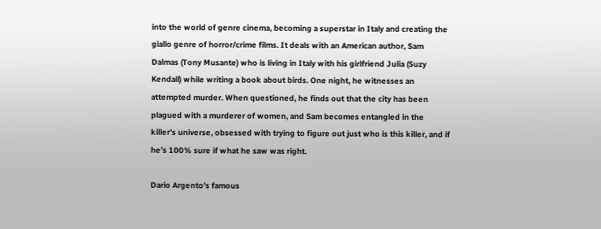into the world of genre cinema, becoming a superstar in Italy and creating the giallo genre of horror/crime films. It deals with an American author, Sam Dalmas (Tony Musante) who is living in Italy with his girlfriend Julia (Suzy Kendall) while writing a book about birds. One night, he witnesses an attempted murder. When questioned, he finds out that the city has been plagued with a murderer of women, and Sam becomes entangled in the killer’s universe, obsessed with trying to figure out just who is this killer, and if he’s 100% sure if what he saw was right.

Dario Argento’s famous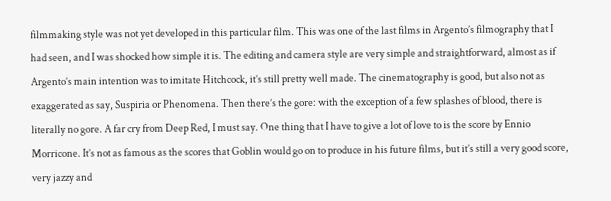filmmaking style was not yet developed in this particular film. This was one of the last films in Argento’s filmography that I had seen, and I was shocked how simple it is. The editing and camera style are very simple and straightforward, almost as if Argento’s main intention was to imitate Hitchcock, it’s still pretty well made. The cinematography is good, but also not as exaggerated as say, Suspiria or Phenomena. Then there’s the gore: with the exception of a few splashes of blood, there is literally no gore. A far cry from Deep Red, I must say. One thing that I have to give a lot of love to is the score by Ennio Morricone. It’s not as famous as the scores that Goblin would go on to produce in his future films, but it’s still a very good score, very jazzy and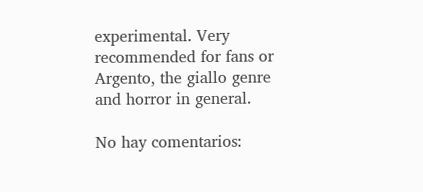experimental. Very recommended for fans or Argento, the giallo genre and horror in general.

No hay comentarios: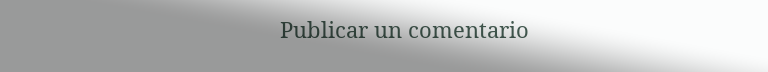Publicar un comentario